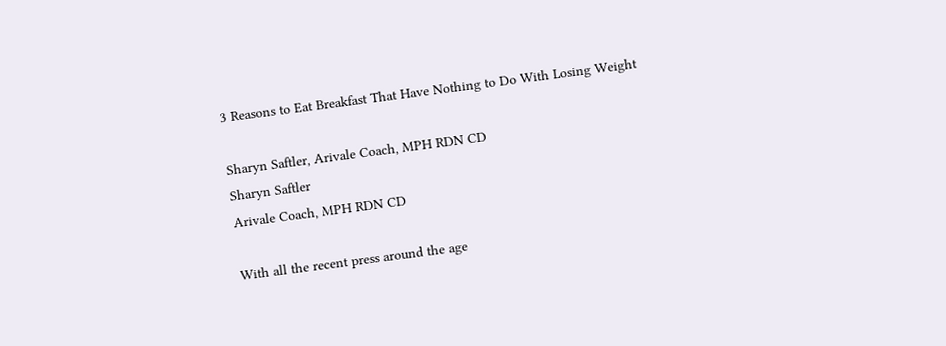3 Reasons to Eat Breakfast That Have Nothing to Do With Losing Weight

Sharyn Saftler, Arivale Coach, MPH RDN CD
Sharyn Saftler
Arivale Coach, MPH RDN CD

With all the recent press around the age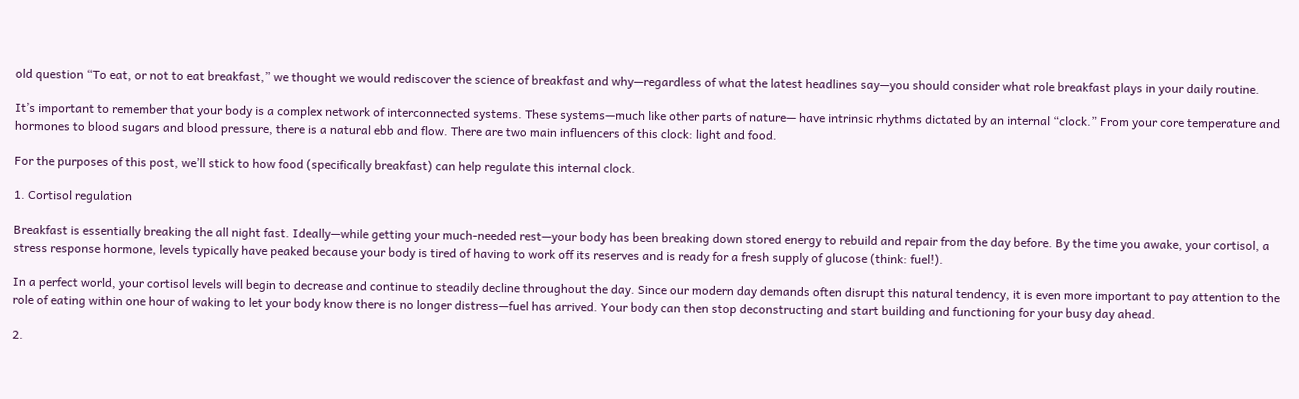old question “To eat, or not to eat breakfast,” we thought we would rediscover the science of breakfast and why—regardless of what the latest headlines say—you should consider what role breakfast plays in your daily routine.

It’s important to remember that your body is a complex network of interconnected systems. These systems—much like other parts of nature— have intrinsic rhythms dictated by an internal “clock.” From your core temperature and hormones to blood sugars and blood pressure, there is a natural ebb and flow. There are two main influencers of this clock: light and food.

For the purposes of this post, we’ll stick to how food (specifically breakfast) can help regulate this internal clock.

1. Cortisol regulation

Breakfast is essentially breaking the all night fast. Ideally—while getting your much-needed rest—your body has been breaking down stored energy to rebuild and repair from the day before. By the time you awake, your cortisol, a stress response hormone, levels typically have peaked because your body is tired of having to work off its reserves and is ready for a fresh supply of glucose (think: fuel!).

In a perfect world, your cortisol levels will begin to decrease and continue to steadily decline throughout the day. Since our modern day demands often disrupt this natural tendency, it is even more important to pay attention to the role of eating within one hour of waking to let your body know there is no longer distress—fuel has arrived. Your body can then stop deconstructing and start building and functioning for your busy day ahead.

2.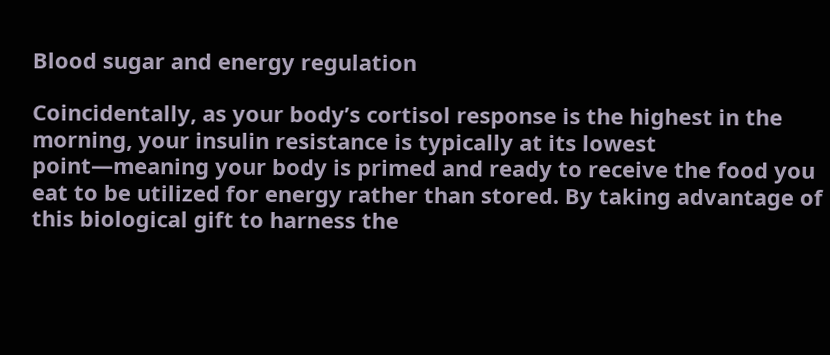Blood sugar and energy regulation

Coincidentally, as your body’s cortisol response is the highest in the morning, your insulin resistance is typically at its lowest point—meaning your body is primed and ready to receive the food you eat to be utilized for energy rather than stored. By taking advantage of this biological gift to harness the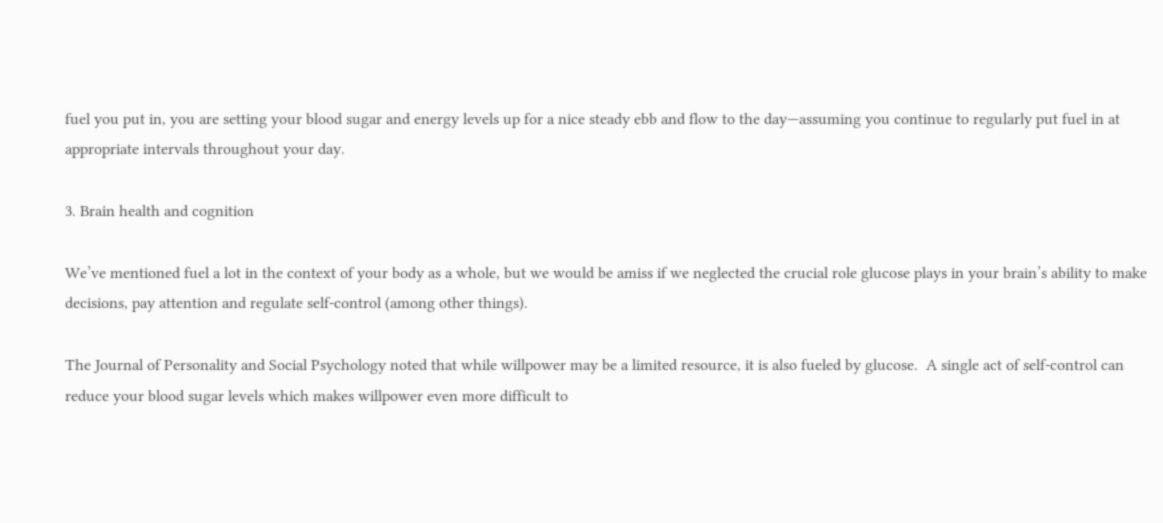fuel you put in, you are setting your blood sugar and energy levels up for a nice steady ebb and flow to the day—assuming you continue to regularly put fuel in at appropriate intervals throughout your day.

3. Brain health and cognition

We’ve mentioned fuel a lot in the context of your body as a whole, but we would be amiss if we neglected the crucial role glucose plays in your brain’s ability to make decisions, pay attention and regulate self-control (among other things).

The Journal of Personality and Social Psychology noted that while willpower may be a limited resource, it is also fueled by glucose.  A single act of self-control can reduce your blood sugar levels which makes willpower even more difficult to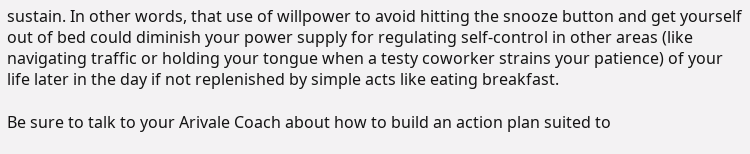sustain. In other words, that use of willpower to avoid hitting the snooze button and get yourself out of bed could diminish your power supply for regulating self-control in other areas (like navigating traffic or holding your tongue when a testy coworker strains your patience) of your life later in the day if not replenished by simple acts like eating breakfast.

Be sure to talk to your Arivale Coach about how to build an action plan suited to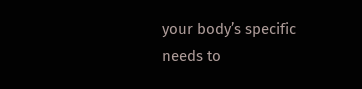your body’s specific needs to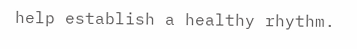help establish a healthy rhythm.